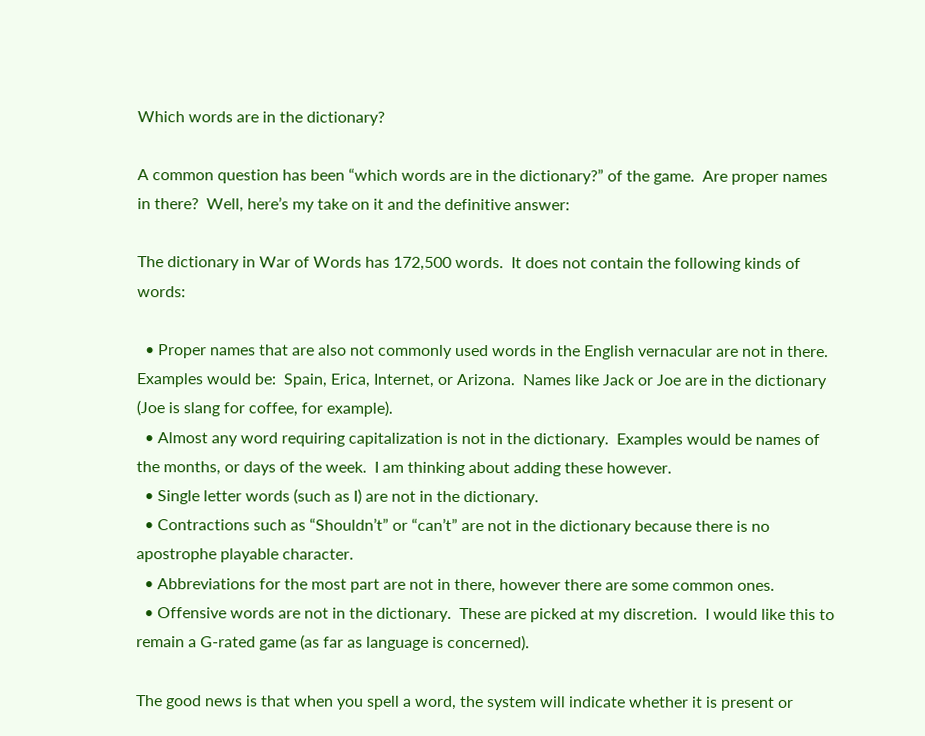Which words are in the dictionary?

A common question has been “which words are in the dictionary?” of the game.  Are proper names in there?  Well, here’s my take on it and the definitive answer:

The dictionary in War of Words has 172,500 words.  It does not contain the following kinds of words:

  • Proper names that are also not commonly used words in the English vernacular are not in there.  Examples would be:  Spain, Erica, Internet, or Arizona.  Names like Jack or Joe are in the dictionary (Joe is slang for coffee, for example).
  • Almost any word requiring capitalization is not in the dictionary.  Examples would be names of the months, or days of the week.  I am thinking about adding these however.
  • Single letter words (such as I) are not in the dictionary.
  • Contractions such as “Shouldn’t” or “can’t” are not in the dictionary because there is no apostrophe playable character.
  • Abbreviations for the most part are not in there, however there are some common ones.
  • Offensive words are not in the dictionary.  These are picked at my discretion.  I would like this to remain a G-rated game (as far as language is concerned).

The good news is that when you spell a word, the system will indicate whether it is present or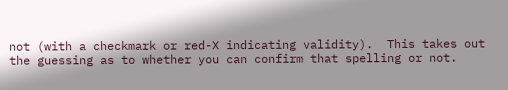not (with a checkmark or red-X indicating validity).  This takes out the guessing as to whether you can confirm that spelling or not.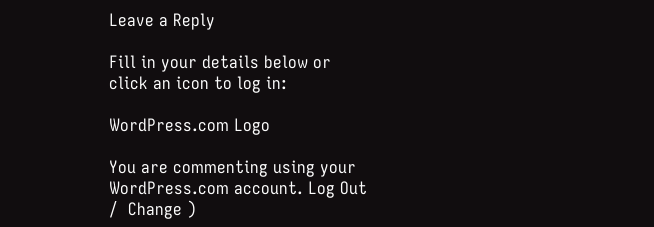Leave a Reply

Fill in your details below or click an icon to log in:

WordPress.com Logo

You are commenting using your WordPress.com account. Log Out /  Change )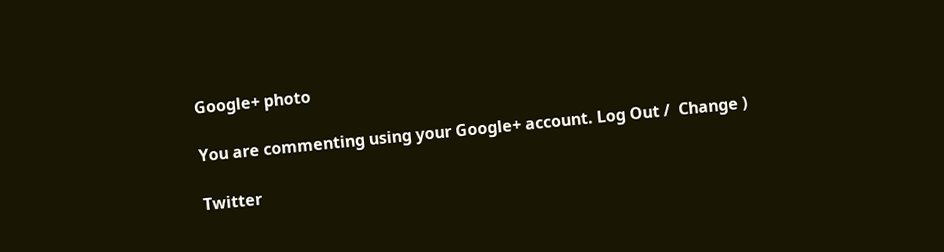Google+ photo

You are commenting using your Google+ account. Log Out /  Change )

Twitter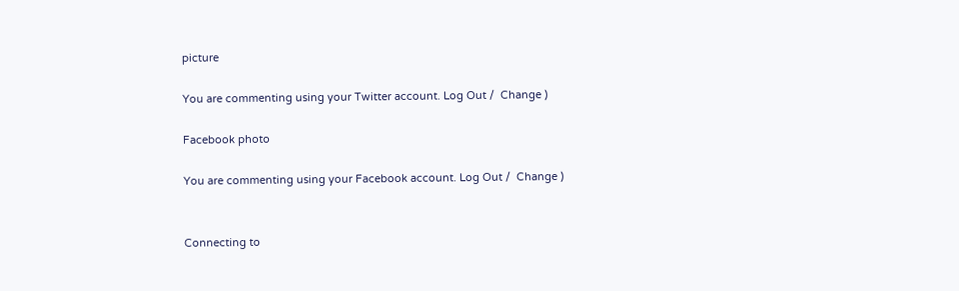picture

You are commenting using your Twitter account. Log Out /  Change )

Facebook photo

You are commenting using your Facebook account. Log Out /  Change )


Connecting to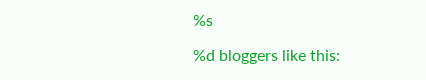%s

%d bloggers like this: